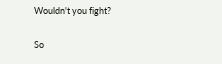Wouldn't you fight?

So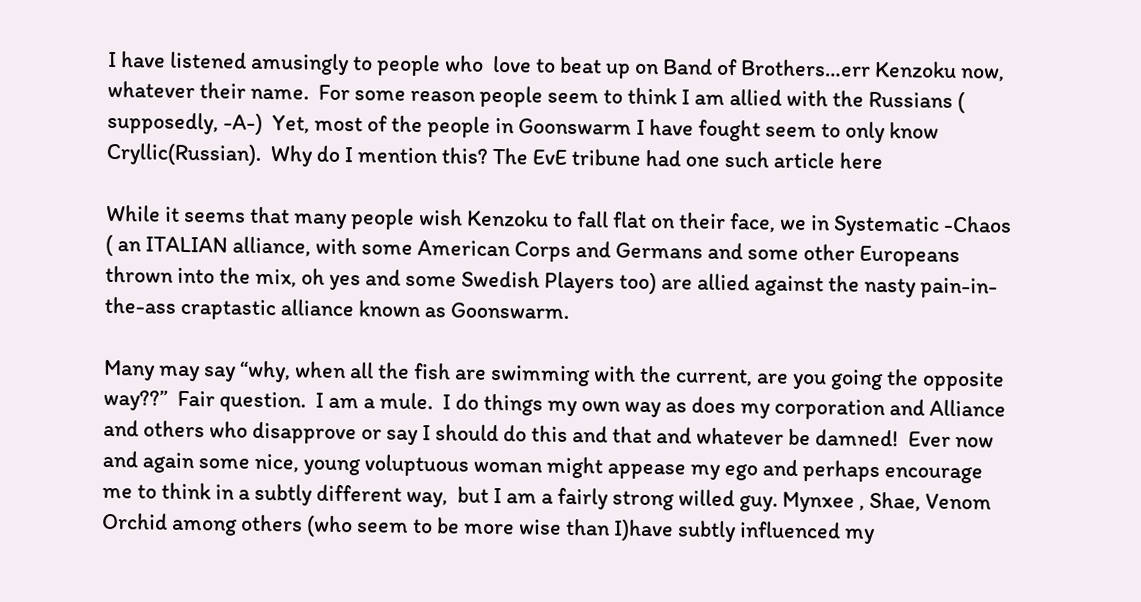I have listened amusingly to people who  love to beat up on Band of Brothers…err Kenzoku now, whatever their name.  For some reason people seem to think I am allied with the Russians ( supposedly, -A-)  Yet, most of the people in Goonswarm I have fought seem to only know Cryllic(Russian).  Why do I mention this? The EvE tribune had one such article here

While it seems that many people wish Kenzoku to fall flat on their face, we in Systematic -Chaos ( an ITALIAN alliance, with some American Corps and Germans and some other Europeans thrown into the mix, oh yes and some Swedish Players too) are allied against the nasty pain-in-the-ass craptastic alliance known as Goonswarm.

Many may say “why, when all the fish are swimming with the current, are you going the opposite way??”  Fair question.  I am a mule.  I do things my own way as does my corporation and Alliance and others who disapprove or say I should do this and that and whatever be damned!  Ever now and again some nice, young voluptuous woman might appease my ego and perhaps encourage me to think in a subtly different way,  but I am a fairly strong willed guy. Mynxee , Shae, Venom Orchid among others (who seem to be more wise than I)have subtly influenced my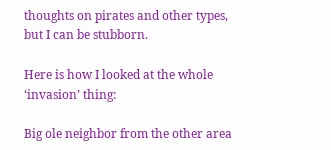thoughts on pirates and other types, but I can be stubborn.

Here is how I looked at the whole ‘invasion’ thing:

Big ole neighbor from the other area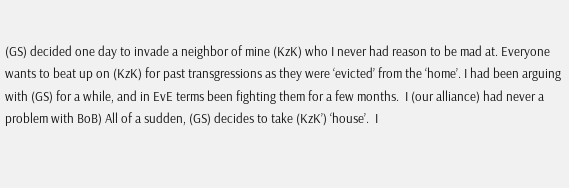(GS) decided one day to invade a neighbor of mine (KzK) who I never had reason to be mad at. Everyone wants to beat up on (KzK) for past transgressions as they were ‘evicted’ from the ‘home’. I had been arguing with (GS) for a while, and in EvE terms been fighting them for a few months.  I (our alliance) had never a problem with BoB) All of a sudden, (GS) decides to take (KzK’) ‘house’.  I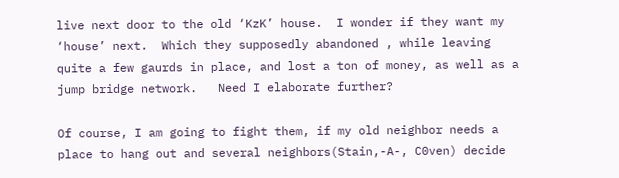live next door to the old ‘KzK’ house.  I wonder if they want my ‘house’ next.  Which they supposedly abandoned , while leaving quite a few gaurds in place, and lost a ton of money, as well as a jump bridge network.   Need I elaborate further?

Of course, I am going to fight them, if my old neighbor needs a place to hang out and several neighbors(Stain,-A-, C0ven) decide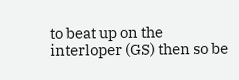to beat up on the interloper (GS) then so be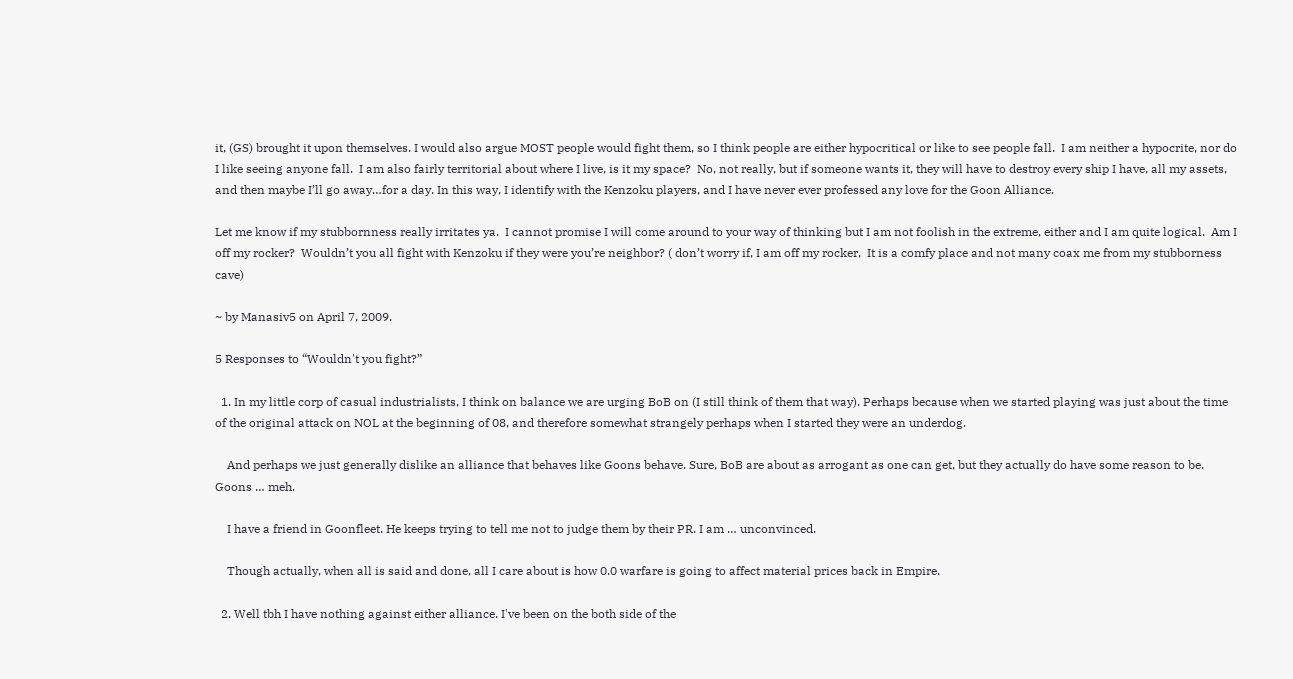it, (GS) brought it upon themselves. I would also argue MOST people would fight them, so I think people are either hypocritical or like to see people fall.  I am neither a hypocrite, nor do I like seeing anyone fall.  I am also fairly territorial about where I live, is it my space?  No, not really, but if someone wants it, they will have to destroy every ship I have, all my assets, and then maybe I’ll go away…for a day. In this way, I identify with the Kenzoku players, and I have never ever professed any love for the Goon Alliance.

Let me know if my stubbornness really irritates ya.  I cannot promise I will come around to your way of thinking but I am not foolish in the extreme, either and I am quite logical.  Am I off my rocker?  Wouldn’t you all fight with Kenzoku if they were you’re neighbor? ( don’t worry if, I am off my rocker,  It is a comfy place and not many coax me from my stubborness cave)

~ by Manasiv5 on April 7, 2009.

5 Responses to “Wouldn't you fight?”

  1. In my little corp of casual industrialists, I think on balance we are urging BoB on (I still think of them that way). Perhaps because when we started playing was just about the time of the original attack on NOL at the beginning of 08, and therefore somewhat strangely perhaps when I started they were an underdog.

    And perhaps we just generally dislike an alliance that behaves like Goons behave. Sure, BoB are about as arrogant as one can get, but they actually do have some reason to be. Goons … meh.

    I have a friend in Goonfleet. He keeps trying to tell me not to judge them by their PR. I am … unconvinced.

    Though actually, when all is said and done, all I care about is how 0.0 warfare is going to affect material prices back in Empire.

  2. Well tbh I have nothing against either alliance. I've been on the both side of the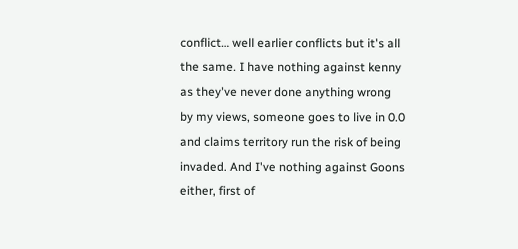conflict… well earlier conflicts but it's all the same. I have nothing against kenny as they've never done anything wrong by my views, someone goes to live in 0.0 and claims territory run the risk of being invaded. And I've nothing against Goons either, first of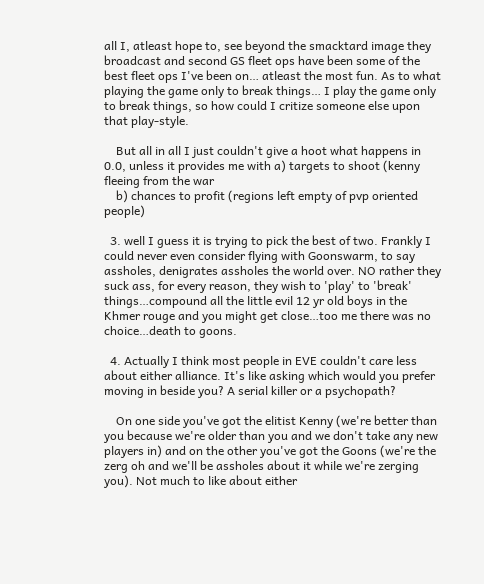all I, atleast hope to, see beyond the smacktard image they broadcast and second GS fleet ops have been some of the best fleet ops I've been on… atleast the most fun. As to what playing the game only to break things… I play the game only to break things, so how could I critize someone else upon that play-style.

    But all in all I just couldn't give a hoot what happens in 0.0, unless it provides me with a) targets to shoot (kenny fleeing from the war
    b) chances to profit (regions left empty of pvp oriented people)

  3. well I guess it is trying to pick the best of two. Frankly I could never even consider flying with Goonswarm, to say assholes, denigrates assholes the world over. NO rather they suck ass, for every reason, they wish to 'play' to 'break' things…compound all the little evil 12 yr old boys in the Khmer rouge and you might get close…too me there was no choice…death to goons.

  4. Actually I think most people in EVE couldn't care less about either alliance. It's like asking which would you prefer moving in beside you? A serial killer or a psychopath?

    On one side you've got the elitist Kenny (we're better than you because we're older than you and we don't take any new players in) and on the other you've got the Goons (we're the zerg oh and we'll be assholes about it while we're zerging you). Not much to like about either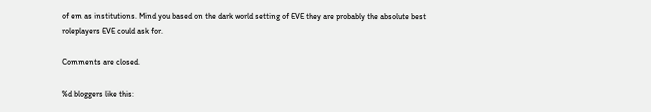of em as institutions. Mind you based on the dark world setting of EVE they are probably the absolute best roleplayers EVE could ask for.

Comments are closed.

%d bloggers like this: